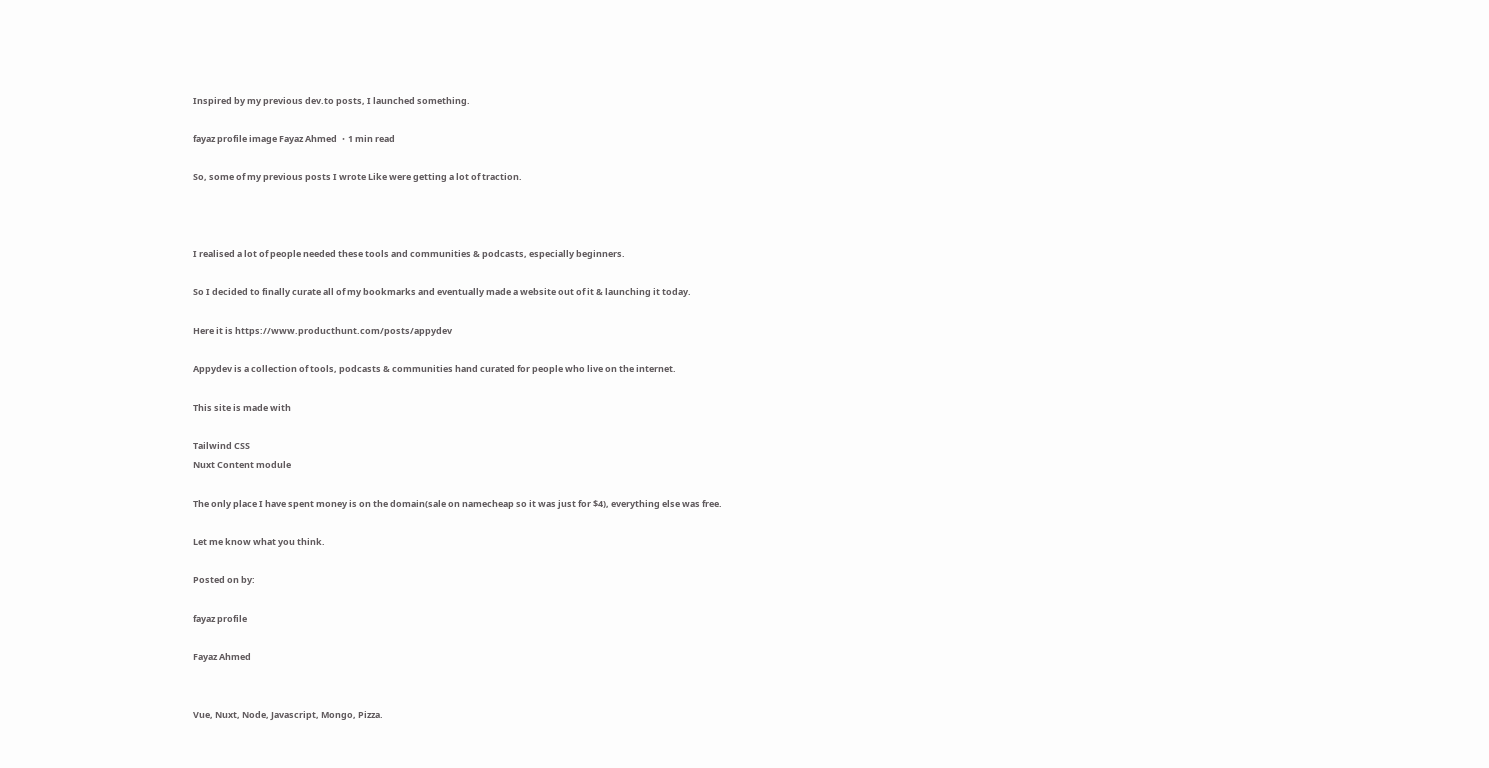Inspired by my previous dev.to posts, I launched something.

fayaz profile image Fayaz Ahmed ・1 min read

So, some of my previous posts I wrote Like were getting a lot of traction.



I realised a lot of people needed these tools and communities & podcasts, especially beginners.

So I decided to finally curate all of my bookmarks and eventually made a website out of it & launching it today.

Here it is https://www.producthunt.com/posts/appydev

Appydev is a collection of tools, podcasts & communities hand curated for people who live on the internet.

This site is made with

Tailwind CSS
Nuxt Content module

The only place I have spent money is on the domain(sale on namecheap so it was just for $4), everything else was free.

Let me know what you think.

Posted on by:

fayaz profile

Fayaz Ahmed


Vue, Nuxt, Node, Javascript, Mongo, Pizza.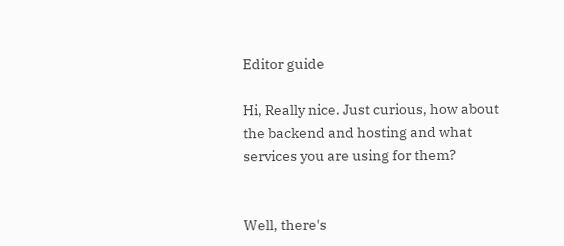Editor guide

Hi, Really nice. Just curious, how about the backend and hosting and what services you are using for them?


Well, there's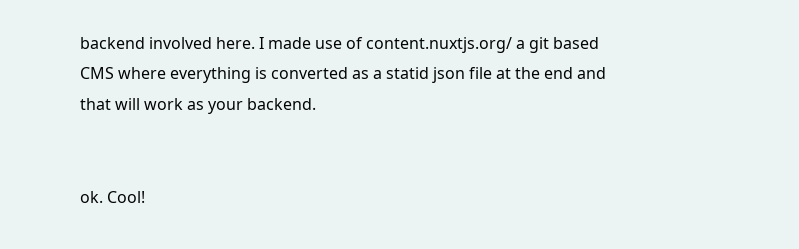backend involved here. I made use of content.nuxtjs.org/ a git based CMS where everything is converted as a statid json file at the end and that will work as your backend.


ok. Cool!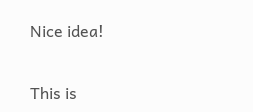Nice idea!


This is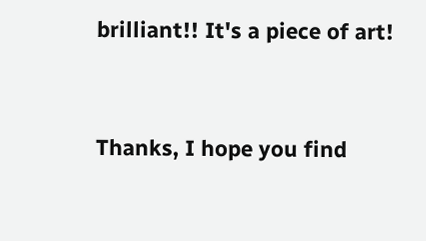brilliant!! It's a piece of art!


Thanks, I hope you find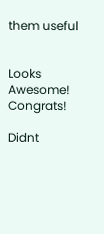them useful


Looks Awesome! Congrats!

Didnt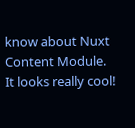know about Nuxt Content Module. It looks really cool!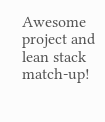Awesome project and lean stack match-up!